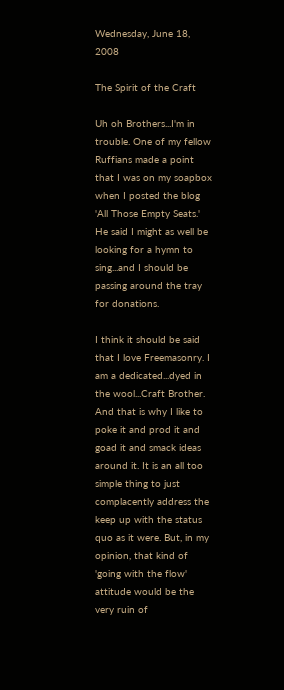Wednesday, June 18, 2008

The Spirit of the Craft

Uh oh Brothers...I'm in trouble. One of my fellow Ruffians made a point that I was on my soapbox when I posted the blog 'All Those Empty Seats.' He said I might as well be looking for a hymn to sing...and I should be passing around the tray for donations.

I think it should be said that I love Freemasonry. I am a dedicated...dyed in the wool...Craft Brother. And that is why I like to poke it and prod it and goad it and smack ideas around it. It is an all too simple thing to just complacently address the keep up with the status quo as it were. But, in my opinion, that kind of 'going with the flow' attitude would be the very ruin of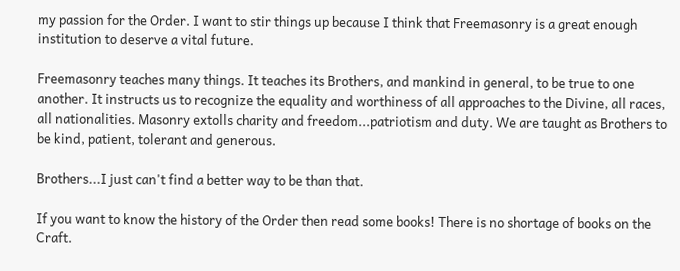my passion for the Order. I want to stir things up because I think that Freemasonry is a great enough institution to deserve a vital future.

Freemasonry teaches many things. It teaches its Brothers, and mankind in general, to be true to one another. It instructs us to recognize the equality and worthiness of all approaches to the Divine, all races, all nationalities. Masonry extolls charity and freedom...patriotism and duty. We are taught as Brothers to be kind, patient, tolerant and generous.

Brothers...I just can't find a better way to be than that.

If you want to know the history of the Order then read some books! There is no shortage of books on the Craft.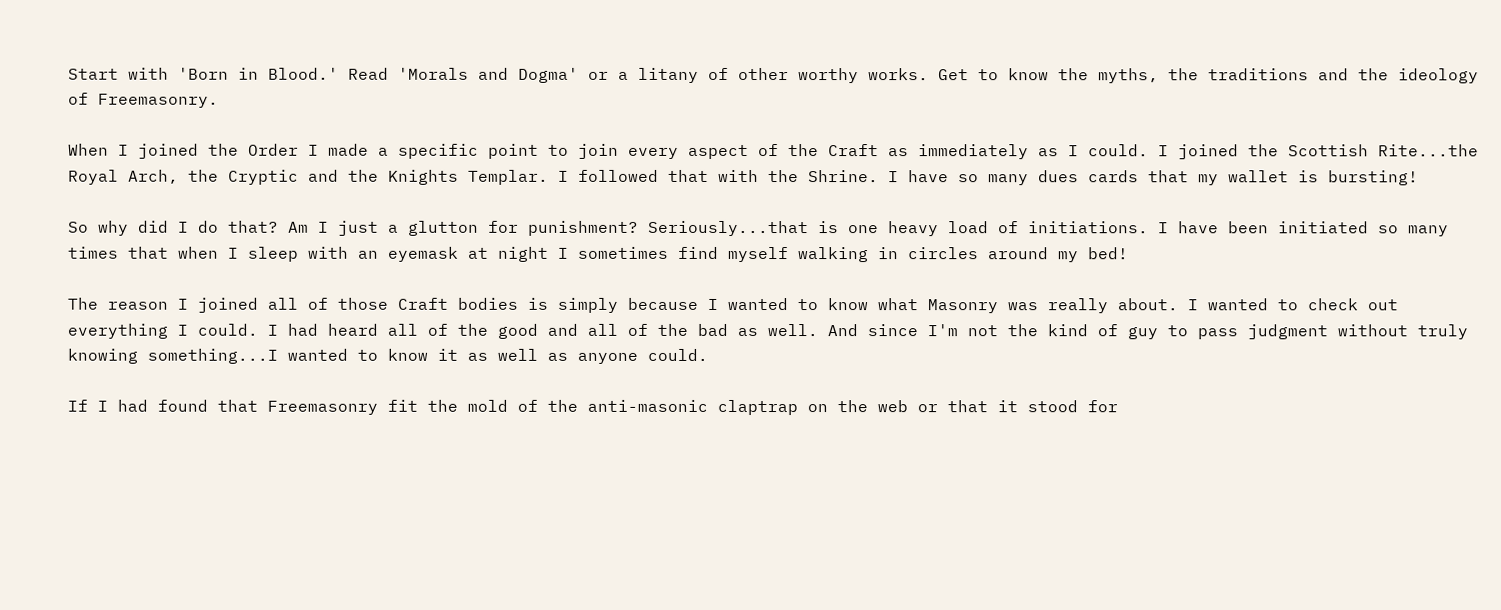Start with 'Born in Blood.' Read 'Morals and Dogma' or a litany of other worthy works. Get to know the myths, the traditions and the ideology of Freemasonry.

When I joined the Order I made a specific point to join every aspect of the Craft as immediately as I could. I joined the Scottish Rite...the Royal Arch, the Cryptic and the Knights Templar. I followed that with the Shrine. I have so many dues cards that my wallet is bursting!

So why did I do that? Am I just a glutton for punishment? Seriously...that is one heavy load of initiations. I have been initiated so many times that when I sleep with an eyemask at night I sometimes find myself walking in circles around my bed!

The reason I joined all of those Craft bodies is simply because I wanted to know what Masonry was really about. I wanted to check out everything I could. I had heard all of the good and all of the bad as well. And since I'm not the kind of guy to pass judgment without truly knowing something...I wanted to know it as well as anyone could.

If I had found that Freemasonry fit the mold of the anti-masonic claptrap on the web or that it stood for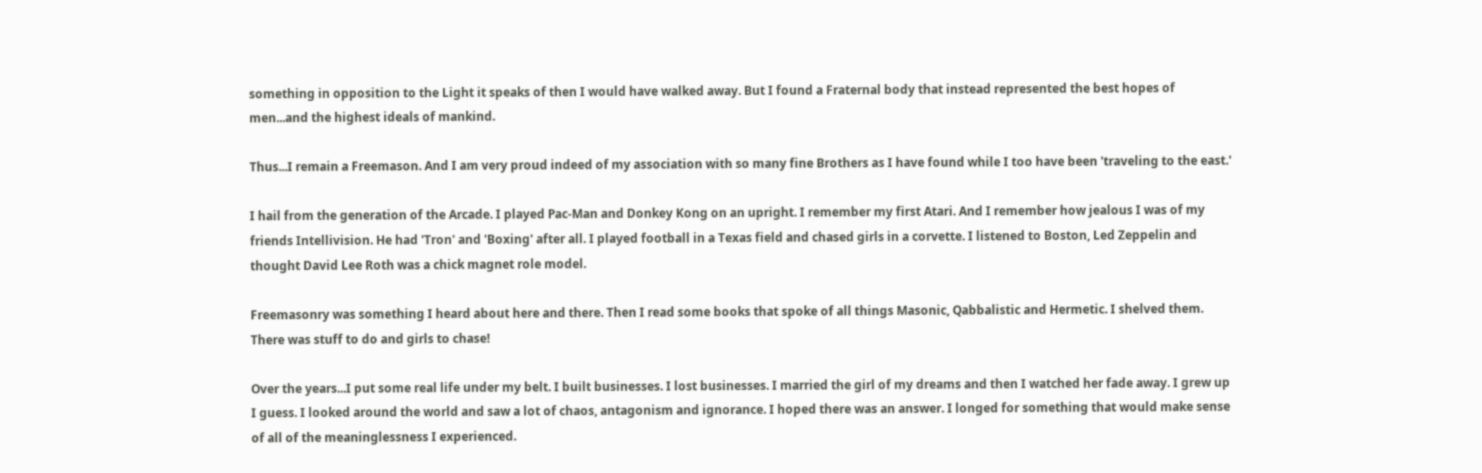something in opposition to the Light it speaks of then I would have walked away. But I found a Fraternal body that instead represented the best hopes of men...and the highest ideals of mankind.

Thus...I remain a Freemason. And I am very proud indeed of my association with so many fine Brothers as I have found while I too have been 'traveling to the east.'

I hail from the generation of the Arcade. I played Pac-Man and Donkey Kong on an upright. I remember my first Atari. And I remember how jealous I was of my friends Intellivision. He had 'Tron' and 'Boxing' after all. I played football in a Texas field and chased girls in a corvette. I listened to Boston, Led Zeppelin and thought David Lee Roth was a chick magnet role model.

Freemasonry was something I heard about here and there. Then I read some books that spoke of all things Masonic, Qabbalistic and Hermetic. I shelved them. There was stuff to do and girls to chase!

Over the years...I put some real life under my belt. I built businesses. I lost businesses. I married the girl of my dreams and then I watched her fade away. I grew up I guess. I looked around the world and saw a lot of chaos, antagonism and ignorance. I hoped there was an answer. I longed for something that would make sense of all of the meaninglessness I experienced.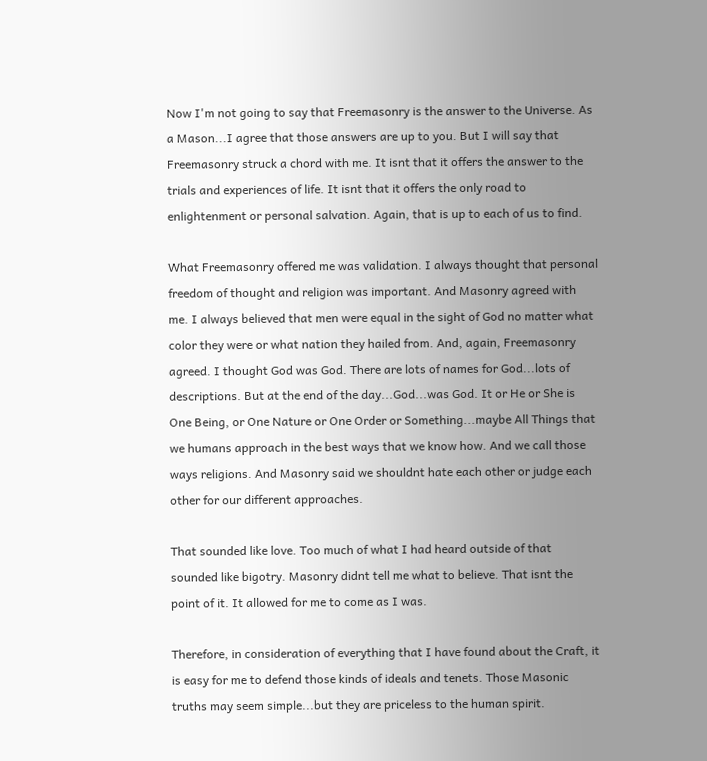Now I'm not going to say that Freemasonry is the answer to the Universe. As a Mason...I agree that those answers are up to you. But I will say that Freemasonry struck a chord with me. It isnt that it offers the answer to the trials and experiences of life. It isnt that it offers the only road to enlightenment or personal salvation. Again, that is up to each of us to find.

What Freemasonry offered me was validation. I always thought that personal freedom of thought and religion was important. And Masonry agreed with me. I always believed that men were equal in the sight of God no matter what color they were or what nation they hailed from. And, again, Freemasonry agreed. I thought God was God. There are lots of names for God...lots of descriptions. But at the end of the day...God...was God. It or He or She is One Being, or One Nature or One Order or Something...maybe All Things that we humans approach in the best ways that we know how. And we call those ways religions. And Masonry said we shouldnt hate each other or judge each other for our different approaches.

That sounded like love. Too much of what I had heard outside of that sounded like bigotry. Masonry didnt tell me what to believe. That isnt the point of it. It allowed for me to come as I was.

Therefore, in consideration of everything that I have found about the Craft, it is easy for me to defend those kinds of ideals and tenets. Those Masonic truths may seem simple...but they are priceless to the human spirit.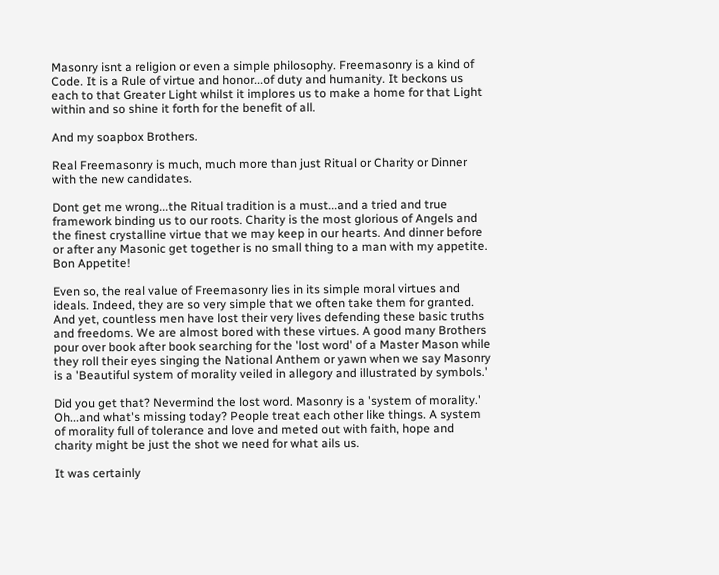Masonry isnt a religion or even a simple philosophy. Freemasonry is a kind of Code. It is a Rule of virtue and honor...of duty and humanity. It beckons us each to that Greater Light whilst it implores us to make a home for that Light within and so shine it forth for the benefit of all.

And my soapbox Brothers.

Real Freemasonry is much, much more than just Ritual or Charity or Dinner with the new candidates.

Dont get me wrong...the Ritual tradition is a must...and a tried and true framework binding us to our roots. Charity is the most glorious of Angels and the finest crystalline virtue that we may keep in our hearts. And dinner before or after any Masonic get together is no small thing to a man with my appetite. Bon Appetite!

Even so, the real value of Freemasonry lies in its simple moral virtues and ideals. Indeed, they are so very simple that we often take them for granted. And yet, countless men have lost their very lives defending these basic truths and freedoms. We are almost bored with these virtues. A good many Brothers pour over book after book searching for the 'lost word' of a Master Mason while they roll their eyes singing the National Anthem or yawn when we say Masonry is a 'Beautiful system of morality veiled in allegory and illustrated by symbols.'

Did you get that? Nevermind the lost word. Masonry is a 'system of morality.' Oh...and what's missing today? People treat each other like things. A system of morality full of tolerance and love and meted out with faith, hope and charity might be just the shot we need for what ails us.

It was certainly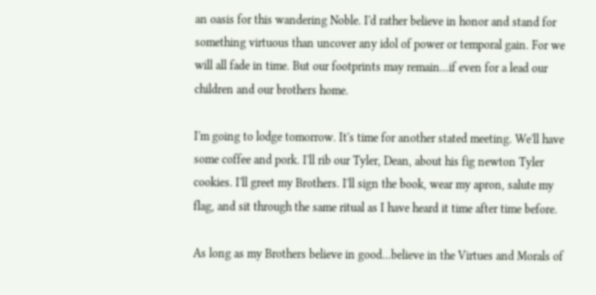an oasis for this wandering Noble. I'd rather believe in honor and stand for something virtuous than uncover any idol of power or temporal gain. For we will all fade in time. But our footprints may remain...if even for a lead our children and our brothers home.

I'm going to lodge tomorrow. It's time for another stated meeting. We'll have some coffee and pork. I'll rib our Tyler, Dean, about his fig newton Tyler cookies. I'll greet my Brothers. I'll sign the book, wear my apron, salute my flag, and sit through the same ritual as I have heard it time after time before.

As long as my Brothers believe in good...believe in the Virtues and Morals of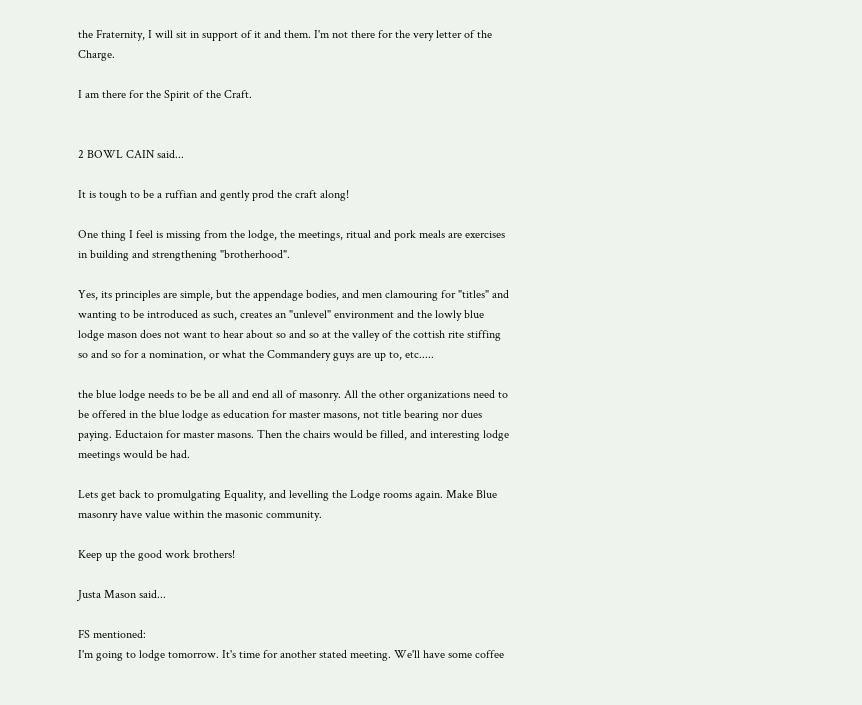the Fraternity, I will sit in support of it and them. I'm not there for the very letter of the Charge.

I am there for the Spirit of the Craft.


2 BOWL CAIN said...

It is tough to be a ruffian and gently prod the craft along!

One thing I feel is missing from the lodge, the meetings, ritual and pork meals are exercises in building and strengthening "brotherhood".

Yes, its principles are simple, but the appendage bodies, and men clamouring for "titles" and wanting to be introduced as such, creates an "unlevel" environment and the lowly blue lodge mason does not want to hear about so and so at the valley of the cottish rite stiffing so and so for a nomination, or what the Commandery guys are up to, etc.....

the blue lodge needs to be be all and end all of masonry. All the other organizations need to be offered in the blue lodge as education for master masons, not title bearing nor dues paying. Eductaion for master masons. Then the chairs would be filled, and interesting lodge meetings would be had.

Lets get back to promulgating Equality, and levelling the Lodge rooms again. Make Blue masonry have value within the masonic community.

Keep up the good work brothers!

Justa Mason said...

FS mentioned:
I'm going to lodge tomorrow. It's time for another stated meeting. We'll have some coffee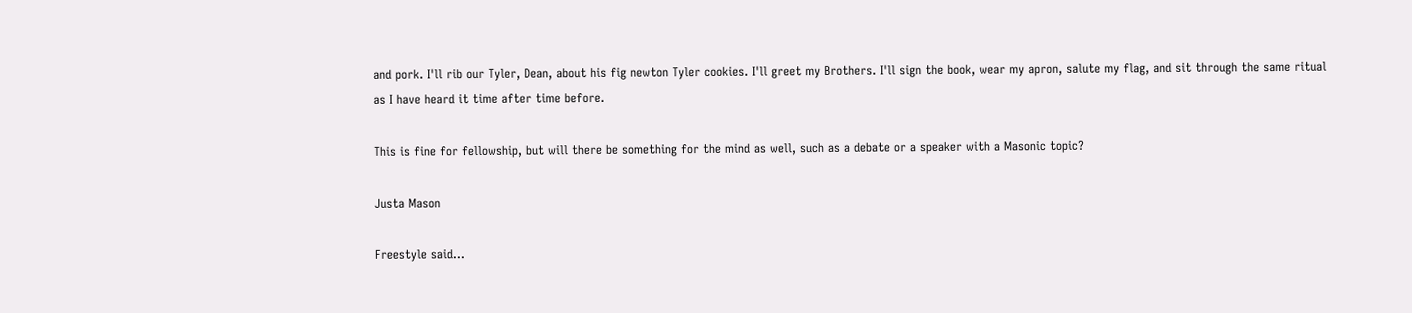and pork. I'll rib our Tyler, Dean, about his fig newton Tyler cookies. I'll greet my Brothers. I'll sign the book, wear my apron, salute my flag, and sit through the same ritual as I have heard it time after time before.

This is fine for fellowship, but will there be something for the mind as well, such as a debate or a speaker with a Masonic topic?

Justa Mason

Freestyle said...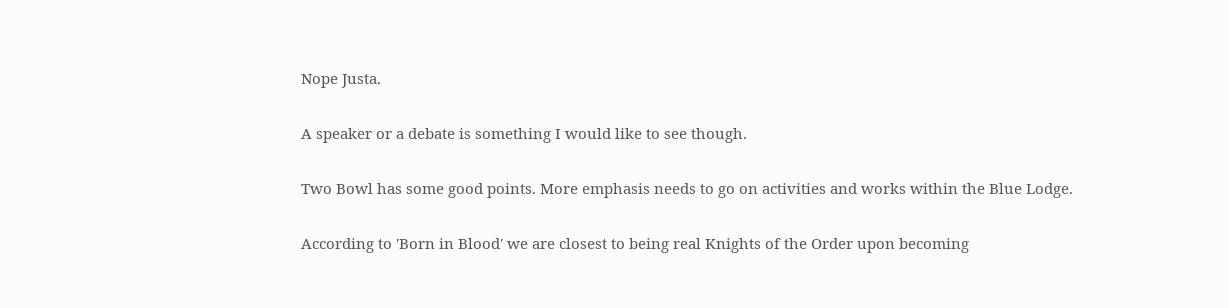Nope Justa.

A speaker or a debate is something I would like to see though.

Two Bowl has some good points. More emphasis needs to go on activities and works within the Blue Lodge.

According to 'Born in Blood' we are closest to being real Knights of the Order upon becoming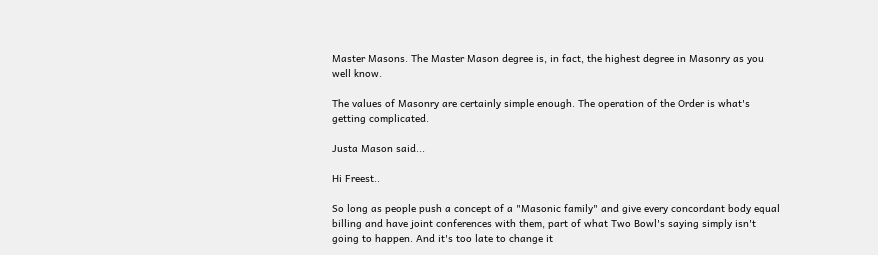Master Masons. The Master Mason degree is, in fact, the highest degree in Masonry as you well know.

The values of Masonry are certainly simple enough. The operation of the Order is what's getting complicated.

Justa Mason said...

Hi Freest..

So long as people push a concept of a "Masonic family" and give every concordant body equal billing and have joint conferences with them, part of what Two Bowl's saying simply isn't going to happen. And it's too late to change it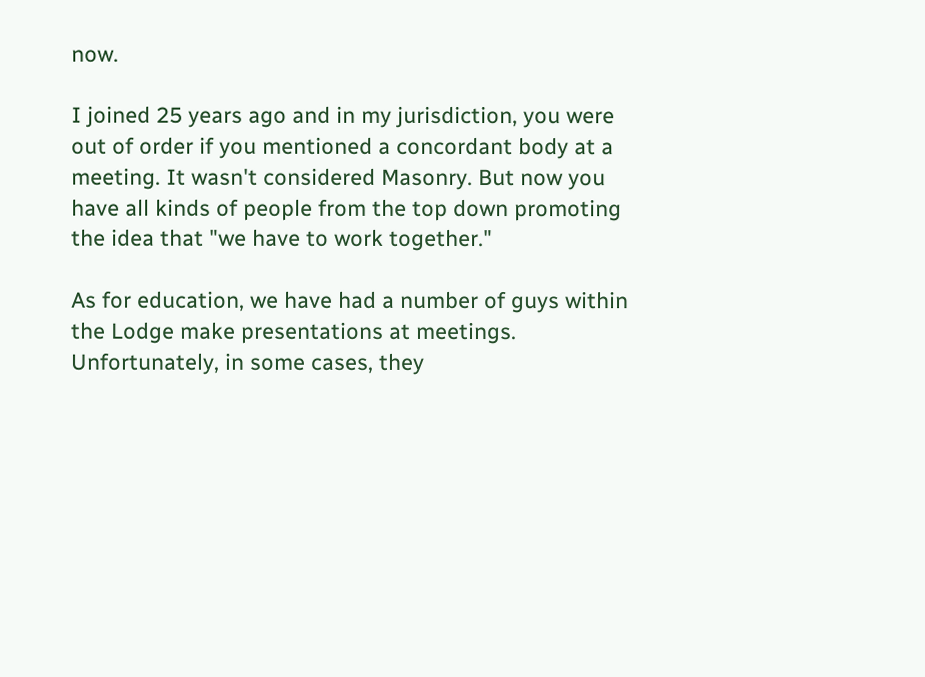now.

I joined 25 years ago and in my jurisdiction, you were out of order if you mentioned a concordant body at a meeting. It wasn't considered Masonry. But now you have all kinds of people from the top down promoting the idea that "we have to work together."

As for education, we have had a number of guys within the Lodge make presentations at meetings. Unfortunately, in some cases, they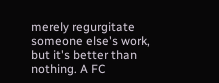merely regurgitate someone else's work, but it's better than nothing. A FC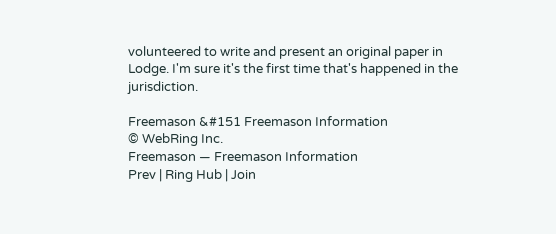volunteered to write and present an original paper in Lodge. I'm sure it's the first time that's happened in the jurisdiction.

Freemason &#151 Freemason Information
© WebRing Inc.
Freemason — Freemason Information
Prev | Ring Hub | Join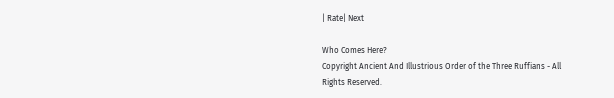| Rate| Next

Who Comes Here?
Copyright Ancient And Illustrious Order of the Three Ruffians - All Rights Reserved.